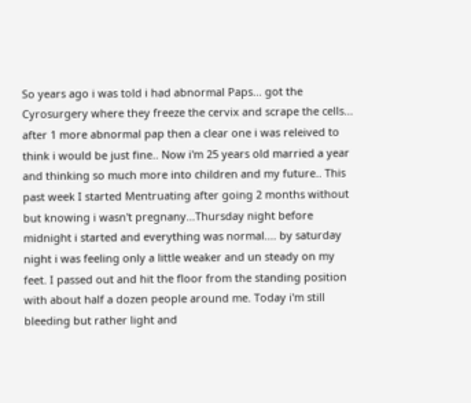So years ago i was told i had abnormal Paps... got the Cyrosurgery where they freeze the cervix and scrape the cells... after 1 more abnormal pap then a clear one i was releived to think i would be just fine.. Now i'm 25 years old married a year and thinking so much more into children and my future.. This past week I started Mentruating after going 2 months without but knowing i wasn't pregnany...Thursday night before midnight i started and everything was normal.... by saturday night i was feeling only a little weaker and un steady on my feet. I passed out and hit the floor from the standing position with about half a dozen people around me. Today i'm still bleeding but rather light and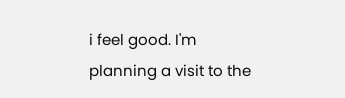i feel good. I'm planning a visit to the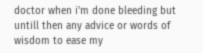doctor when i'm done bleeding but untill then any advice or words of wisdom to ease my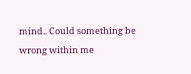mind.. Could something be wrong within me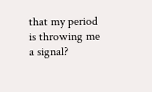that my period is throwing me a signal?